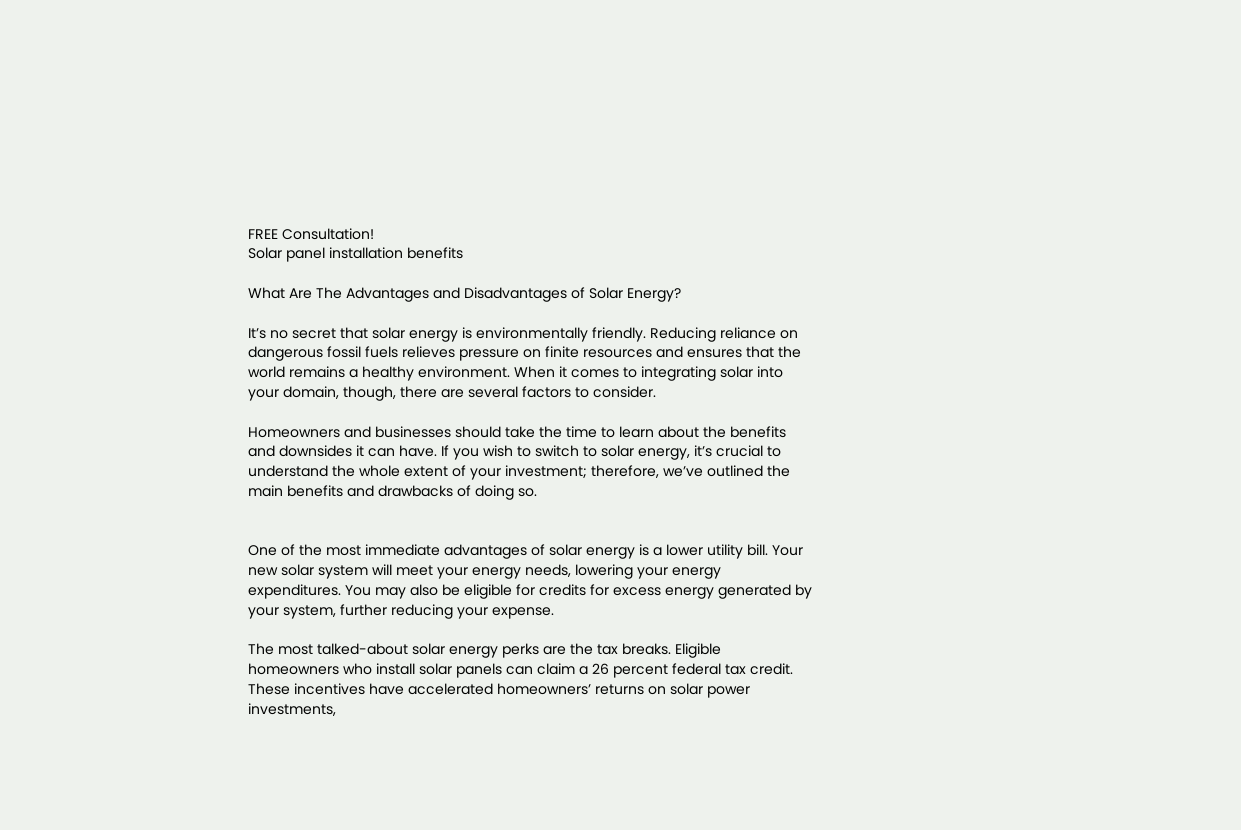FREE Consultation!
Solar panel installation benefits

What Are The Advantages and Disadvantages of Solar Energy?

It’s no secret that solar energy is environmentally friendly. Reducing reliance on dangerous fossil fuels relieves pressure on finite resources and ensures that the world remains a healthy environment. When it comes to integrating solar into your domain, though, there are several factors to consider.

Homeowners and businesses should take the time to learn about the benefits and downsides it can have. If you wish to switch to solar energy, it’s crucial to understand the whole extent of your investment; therefore, we’ve outlined the main benefits and drawbacks of doing so.


One of the most immediate advantages of solar energy is a lower utility bill. Your new solar system will meet your energy needs, lowering your energy expenditures. You may also be eligible for credits for excess energy generated by your system, further reducing your expense.

The most talked-about solar energy perks are the tax breaks. Eligible homeowners who install solar panels can claim a 26 percent federal tax credit. These incentives have accelerated homeowners’ returns on solar power investments,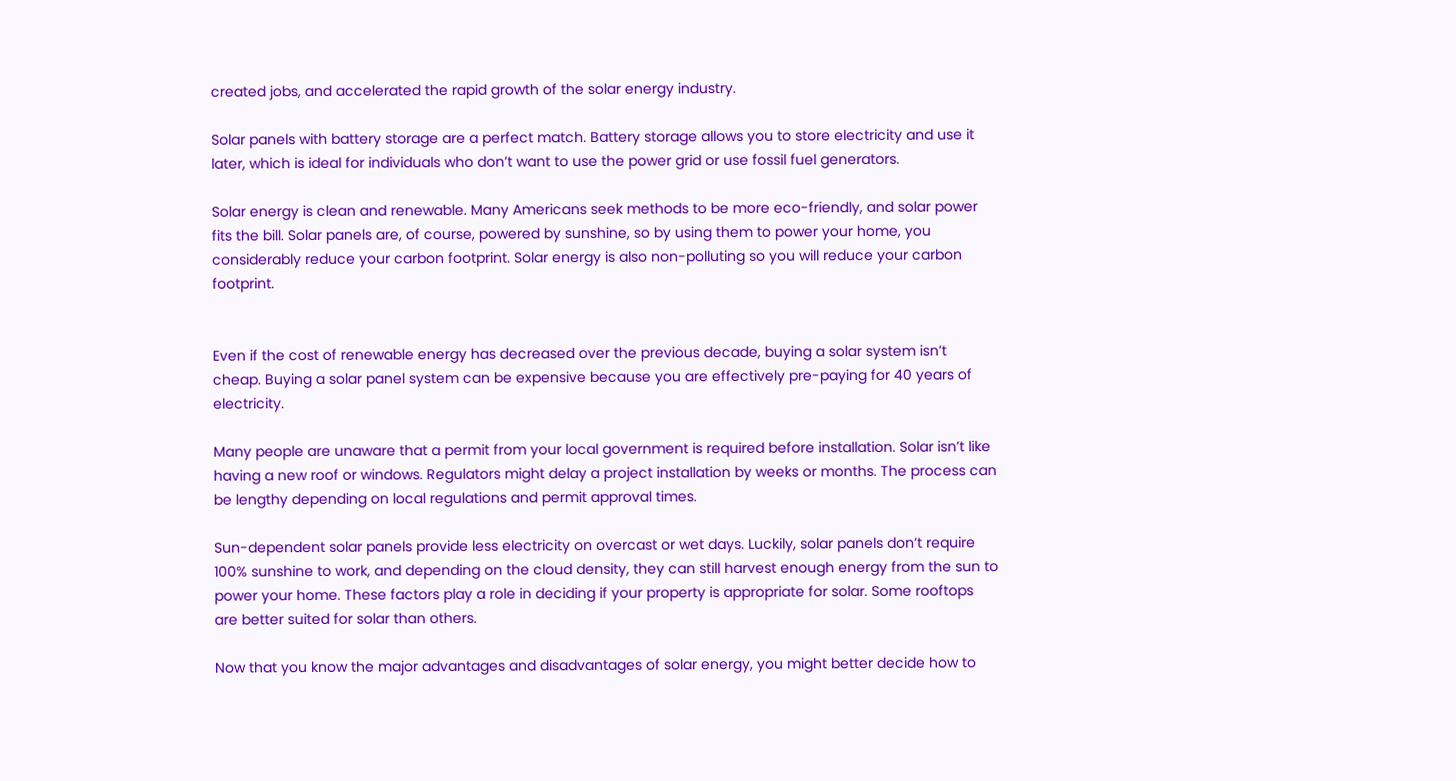created jobs, and accelerated the rapid growth of the solar energy industry.

Solar panels with battery storage are a perfect match. Battery storage allows you to store electricity and use it later, which is ideal for individuals who don’t want to use the power grid or use fossil fuel generators.

Solar energy is clean and renewable. Many Americans seek methods to be more eco-friendly, and solar power fits the bill. Solar panels are, of course, powered by sunshine, so by using them to power your home, you considerably reduce your carbon footprint. Solar energy is also non-polluting so you will reduce your carbon footprint.


Even if the cost of renewable energy has decreased over the previous decade, buying a solar system isn’t cheap. Buying a solar panel system can be expensive because you are effectively pre-paying for 40 years of electricity.

Many people are unaware that a permit from your local government is required before installation. Solar isn’t like having a new roof or windows. Regulators might delay a project installation by weeks or months. The process can be lengthy depending on local regulations and permit approval times.

Sun-dependent solar panels provide less electricity on overcast or wet days. Luckily, solar panels don’t require 100% sunshine to work, and depending on the cloud density, they can still harvest enough energy from the sun to power your home. These factors play a role in deciding if your property is appropriate for solar. Some rooftops are better suited for solar than others.

Now that you know the major advantages and disadvantages of solar energy, you might better decide how to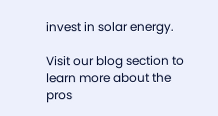invest in solar energy.

Visit our blog section to learn more about the pros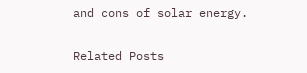and cons of solar energy.

Related Posts